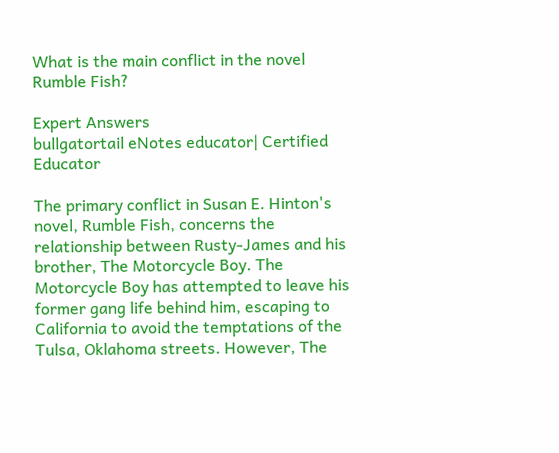What is the main conflict in the novel Rumble Fish?

Expert Answers
bullgatortail eNotes educator| Certified Educator

The primary conflict in Susan E. Hinton's novel, Rumble Fish, concerns the relationship between Rusty-James and his brother, The Motorcycle Boy. The Motorcycle Boy has attempted to leave his former gang life behind him, escaping to California to avoid the temptations of the Tulsa, Oklahoma streets. However, The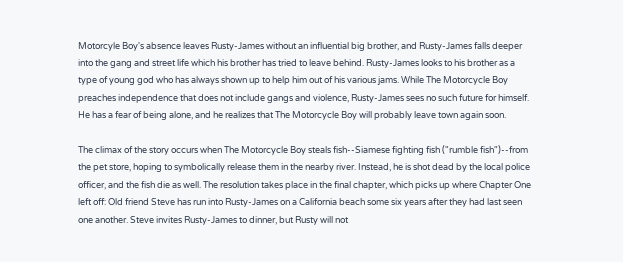Motorcyle Boy's absence leaves Rusty-James without an influential big brother, and Rusty-James falls deeper into the gang and street life which his brother has tried to leave behind. Rusty-James looks to his brother as a type of young god who has always shown up to help him out of his various jams. While The Motorcycle Boy preaches independence that does not include gangs and violence, Rusty-James sees no such future for himself. He has a fear of being alone, and he realizes that The Motorcycle Boy will probably leave town again soon.

The climax of the story occurs when The Motorcycle Boy steals fish--Siamese fighting fish ("rumble fish")--from the pet store, hoping to symbolically release them in the nearby river. Instead, he is shot dead by the local police officer, and the fish die as well. The resolution takes place in the final chapter, which picks up where Chapter One left off: Old friend Steve has run into Rusty-James on a California beach some six years after they had last seen one another. Steve invites Rusty-James to dinner, but Rusty will not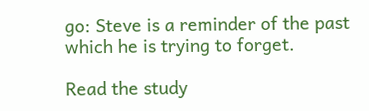go: Steve is a reminder of the past which he is trying to forget.

Read the study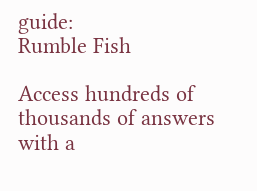guide:
Rumble Fish

Access hundreds of thousands of answers with a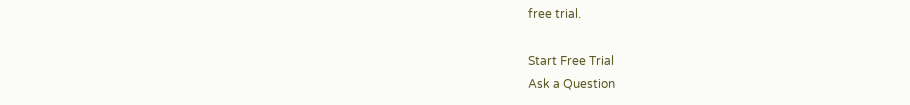free trial.

Start Free Trial
Ask a Question